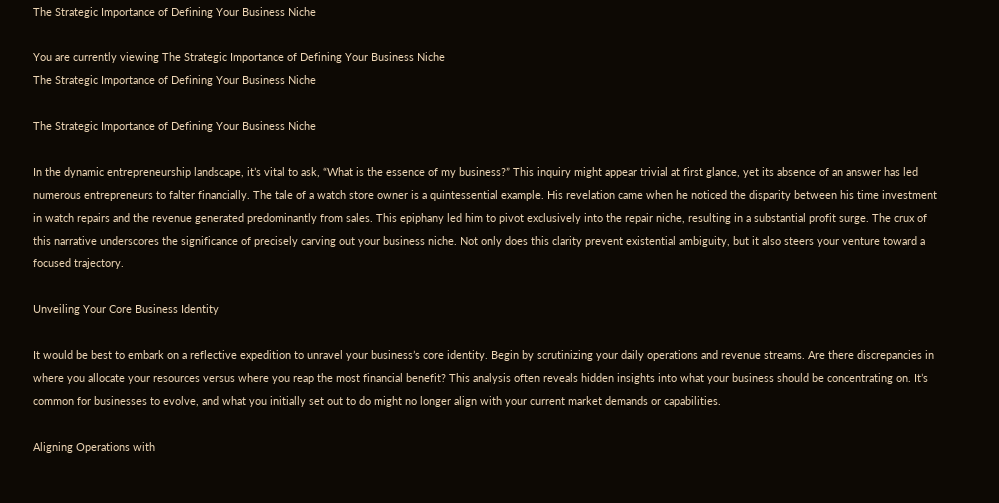The Strategic Importance of Defining Your Business Niche

You are currently viewing The Strategic Importance of Defining Your Business Niche
The Strategic Importance of Defining Your Business Niche

The Strategic Importance of Defining Your Business Niche

In the dynamic entrepreneurship landscape, it’s vital to ask, “What is the essence of my business?” This inquiry might appear trivial at first glance, yet its absence of an answer has led numerous entrepreneurs to falter financially. The tale of a watch store owner is a quintessential example. His revelation came when he noticed the disparity between his time investment in watch repairs and the revenue generated predominantly from sales. This epiphany led him to pivot exclusively into the repair niche, resulting in a substantial profit surge. The crux of this narrative underscores the significance of precisely carving out your business niche. Not only does this clarity prevent existential ambiguity, but it also steers your venture toward a focused trajectory.

Unveiling Your Core Business Identity

It would be best to embark on a reflective expedition to unravel your business’s core identity. Begin by scrutinizing your daily operations and revenue streams. Are there discrepancies in where you allocate your resources versus where you reap the most financial benefit? This analysis often reveals hidden insights into what your business should be concentrating on. It’s common for businesses to evolve, and what you initially set out to do might no longer align with your current market demands or capabilities.

Aligning Operations with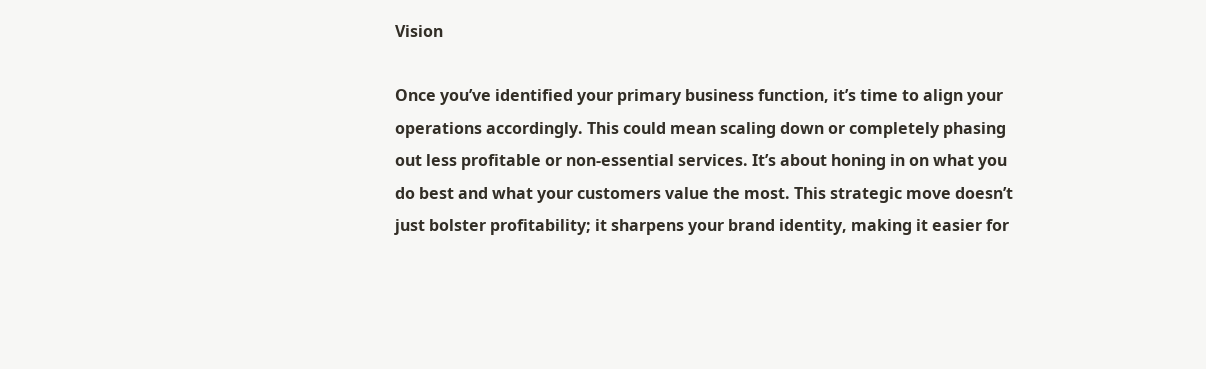Vision

Once you’ve identified your primary business function, it’s time to align your operations accordingly. This could mean scaling down or completely phasing out less profitable or non-essential services. It’s about honing in on what you do best and what your customers value the most. This strategic move doesn’t just bolster profitability; it sharpens your brand identity, making it easier for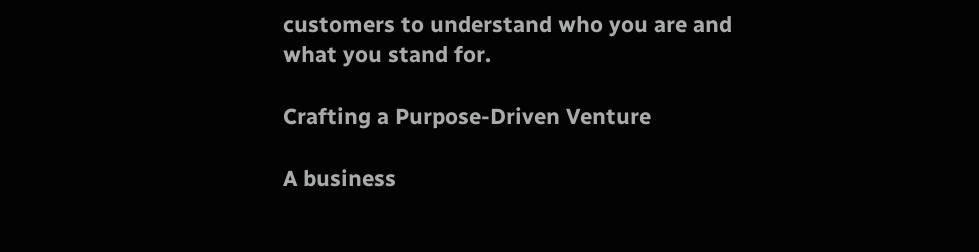customers to understand who you are and what you stand for.

Crafting a Purpose-Driven Venture

A business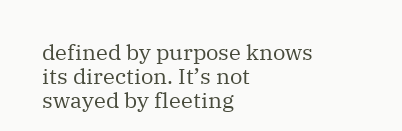defined by purpose knows its direction. It’s not swayed by fleeting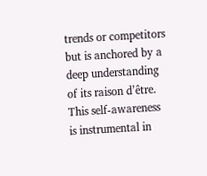trends or competitors but is anchored by a deep understanding of its raison d’être. This self-awareness is instrumental in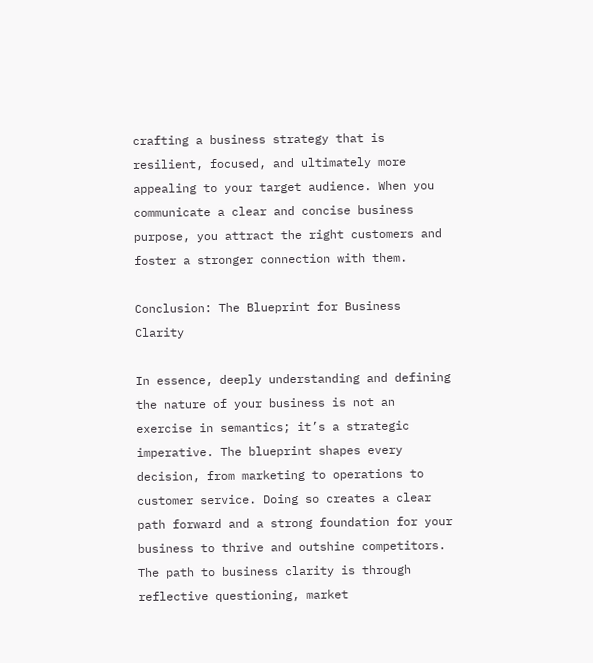crafting a business strategy that is resilient, focused, and ultimately more appealing to your target audience. When you communicate a clear and concise business purpose, you attract the right customers and foster a stronger connection with them.

Conclusion: The Blueprint for Business Clarity

In essence, deeply understanding and defining the nature of your business is not an exercise in semantics; it’s a strategic imperative. The blueprint shapes every decision, from marketing to operations to customer service. Doing so creates a clear path forward and a strong foundation for your business to thrive and outshine competitors. The path to business clarity is through reflective questioning, market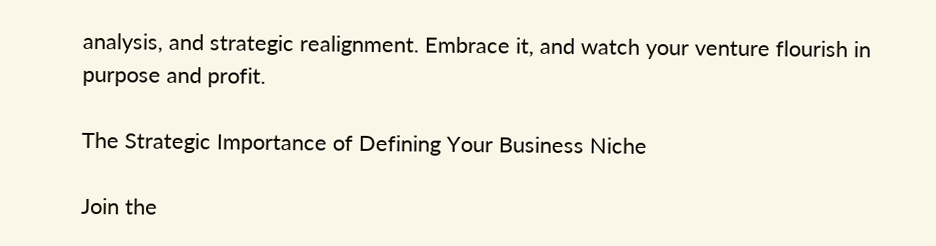analysis, and strategic realignment. Embrace it, and watch your venture flourish in purpose and profit.

The Strategic Importance of Defining Your Business Niche

Join the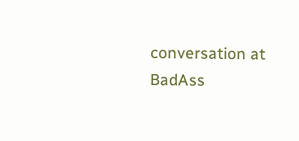conversation at BadAss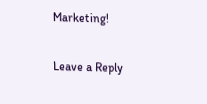Marketing!

Leave a Reply